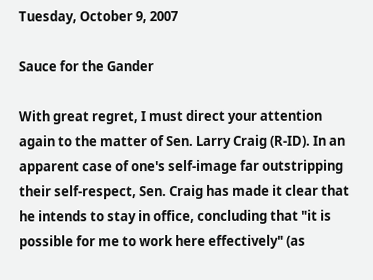Tuesday, October 9, 2007

Sauce for the Gander

With great regret, I must direct your attention again to the matter of Sen. Larry Craig (R-ID). In an apparent case of one's self-image far outstripping their self-respect, Sen. Craig has made it clear that he intends to stay in office, concluding that "it is possible for me to work here effectively" (as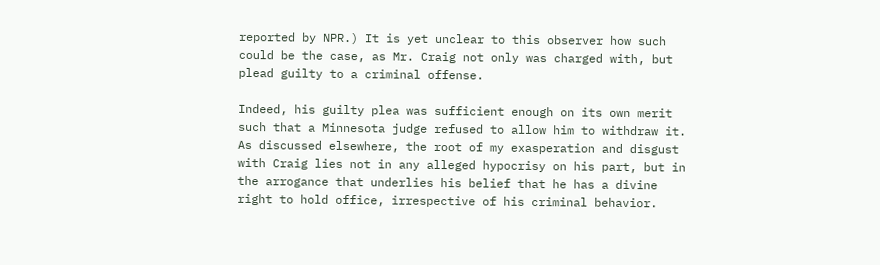reported by NPR.) It is yet unclear to this observer how such could be the case, as Mr. Craig not only was charged with, but plead guilty to a criminal offense.

Indeed, his guilty plea was sufficient enough on its own merit such that a Minnesota judge refused to allow him to withdraw it. As discussed elsewhere, the root of my exasperation and disgust with Craig lies not in any alleged hypocrisy on his part, but in the arrogance that underlies his belief that he has a divine right to hold office, irrespective of his criminal behavior.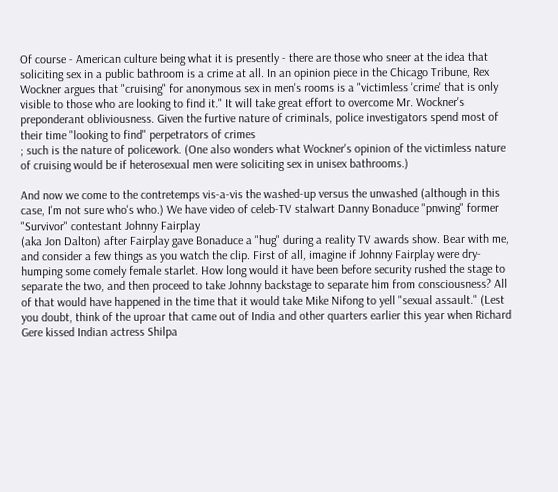Of course - American culture being what it is presently - there are those who sneer at the idea that soliciting sex in a public bathroom is a crime at all. In an opinion piece in the Chicago Tribune, Rex Wockner argues that "cruising" for anonymous sex in men's rooms is a "victimless 'crime' that is only visible to those who are looking to find it." It will take great effort to overcome Mr. Wockner's preponderant obliviousness. Given the furtive nature of criminals, police investigators spend most of their time "looking to find" perpetrators of crimes
; such is the nature of policework. (One also wonders what Wockner's opinion of the victimless nature of cruising would be if heterosexual men were soliciting sex in unisex bathrooms.)

And now we come to the contretemps vis-a-vis the washed-up versus the unwashed (although in this case, I'm not sure who's who.) We have video of celeb-TV stalwart Danny Bonaduce "pnwing" former "Survivor" contestant Johnny Fairplay
(aka Jon Dalton) after Fairplay gave Bonaduce a "hug" during a reality TV awards show. Bear with me, and consider a few things as you watch the clip. First of all, imagine if Johnny Fairplay were dry-humping some comely female starlet. How long would it have been before security rushed the stage to separate the two, and then proceed to take Johnny backstage to separate him from consciousness? All of that would have happened in the time that it would take Mike Nifong to yell "sexual assault." (Lest you doubt, think of the uproar that came out of India and other quarters earlier this year when Richard Gere kissed Indian actress Shilpa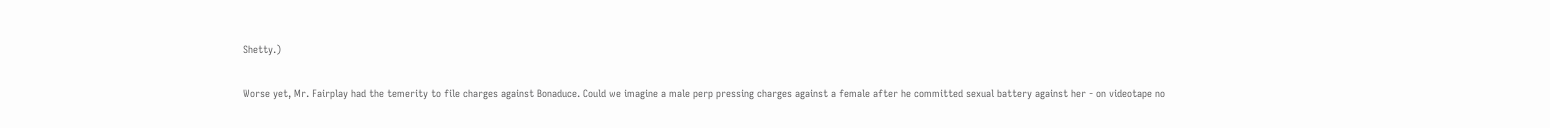Shetty.)

Worse yet, Mr. Fairplay had the temerity to file charges against Bonaduce. Could we imagine a male perp pressing charges against a female after he committed sexual battery against her - on videotape no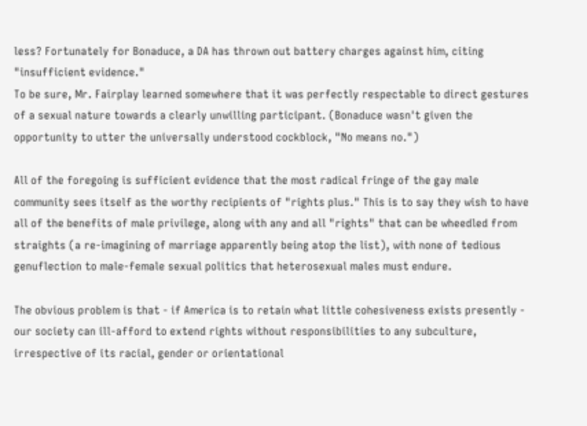less? Fortunately for Bonaduce, a DA has thrown out battery charges against him, citing "insufficient evidence."
To be sure, Mr. Fairplay learned somewhere that it was perfectly respectable to direct gestures of a sexual nature towards a clearly unwilling participant. (Bonaduce wasn't given the opportunity to utter the universally understood cockblock, "No means no.")

All of the foregoing is sufficient evidence that the most radical fringe of the gay male community sees itself as the worthy recipients of "rights plus." This is to say they wish to have all of the benefits of male privilege, along with any and all "rights" that can be wheedled from straights (a re-imagining of marriage apparently being atop the list), with none of tedious genuflection to male-female sexual politics that heterosexual males must endure.

The obvious problem is that - if America is to retain what little cohesiveness exists presently - our society can ill-afford to extend rights without responsibilities to any subculture, irrespective of its racial, gender or orientational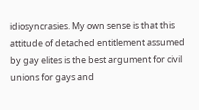idiosyncrasies. My own sense is that this attitude of detached entitlement assumed by gay elites is the best argument for civil unions for gays and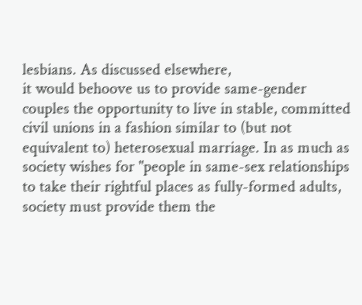lesbians. As discussed elsewhere,
it would behoove us to provide same-gender couples the opportunity to live in stable, committed civil unions in a fashion similar to (but not equivalent to) heterosexual marriage. In as much as society wishes for "people in same-sex relationships to take their rightful places as fully-formed adults, society must provide them the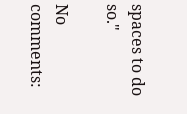spaces to do so."

No comments: